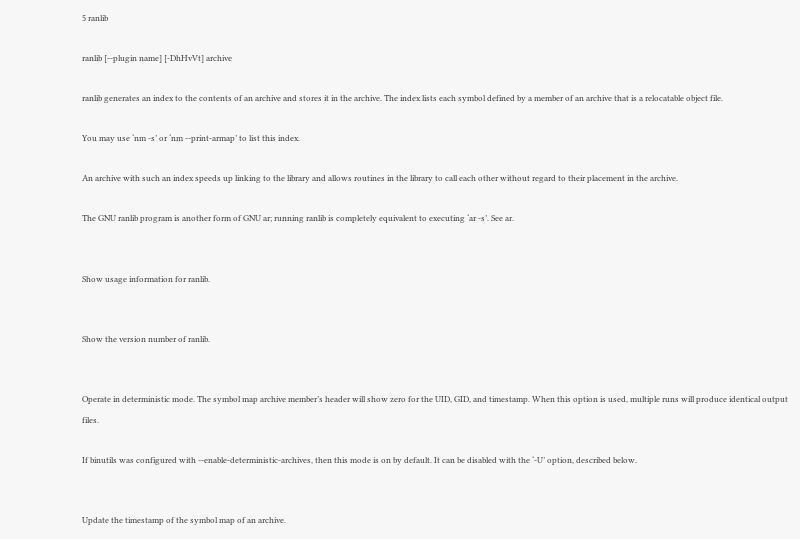5 ranlib

ranlib [--plugin name] [-DhHvVt] archive

ranlib generates an index to the contents of an archive and stores it in the archive. The index lists each symbol defined by a member of an archive that is a relocatable object file.

You may use ‘nm -s’ or ‘nm --print-armap’ to list this index.

An archive with such an index speeds up linking to the library and allows routines in the library to call each other without regard to their placement in the archive.

The GNU ranlib program is another form of GNU ar; running ranlib is completely equivalent to executing ‘ar -s’. See ar.


Show usage information for ranlib.


Show the version number of ranlib.


Operate in deterministic mode. The symbol map archive member’s header will show zero for the UID, GID, and timestamp. When this option is used, multiple runs will produce identical output files.

If binutils was configured with --enable-deterministic-archives, then this mode is on by default. It can be disabled with the ‘-U’ option, described below.


Update the timestamp of the symbol map of an archive.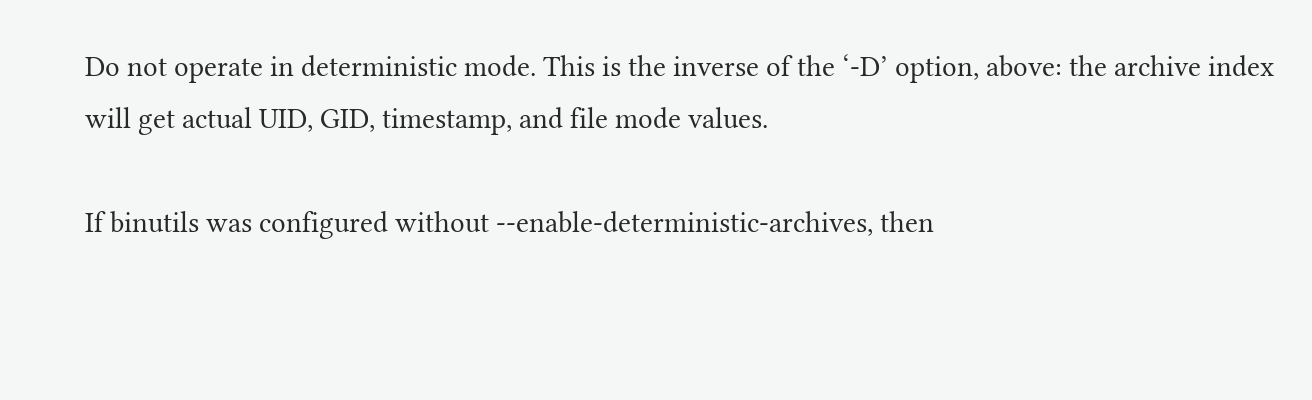Do not operate in deterministic mode. This is the inverse of the ‘-D’ option, above: the archive index will get actual UID, GID, timestamp, and file mode values.

If binutils was configured without --enable-deterministic-archives, then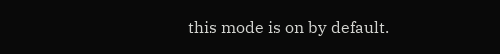this mode is on by default.